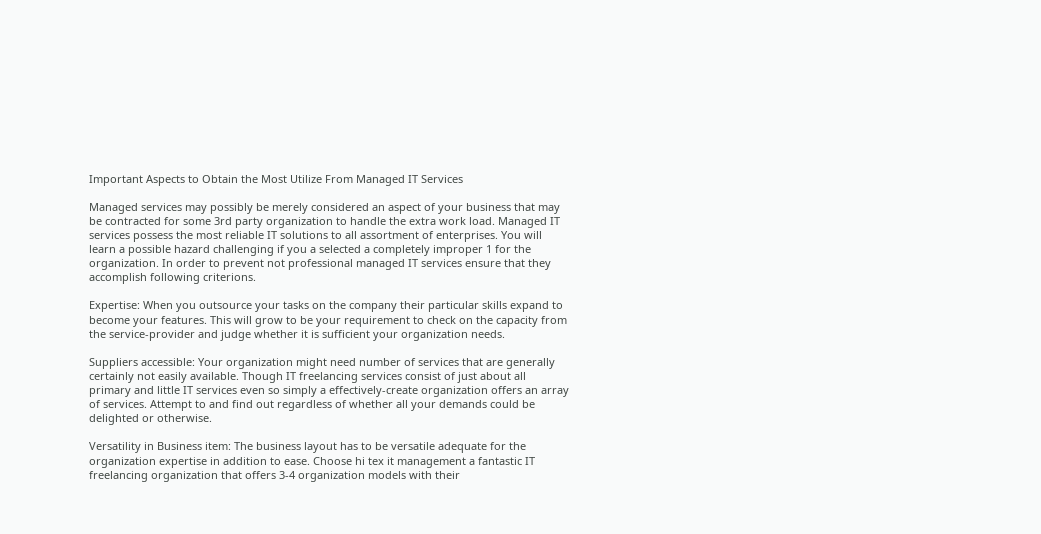Important Aspects to Obtain the Most Utilize From Managed IT Services

Managed services may possibly be merely considered an aspect of your business that may be contracted for some 3rd party organization to handle the extra work load. Managed IT services possess the most reliable IT solutions to all assortment of enterprises. You will learn a possible hazard challenging if you a selected a completely improper 1 for the organization. In order to prevent not professional managed IT services ensure that they accomplish following criterions.

Expertise: When you outsource your tasks on the company their particular skills expand to become your features. This will grow to be your requirement to check on the capacity from the service-provider and judge whether it is sufficient your organization needs.

Suppliers accessible: Your organization might need number of services that are generally certainly not easily available. Though IT freelancing services consist of just about all primary and little IT services even so simply a effectively-create organization offers an array of services. Attempt to and find out regardless of whether all your demands could be delighted or otherwise.

Versatility in Business item: The business layout has to be versatile adequate for the organization expertise in addition to ease. Choose hi tex it management a fantastic IT freelancing organization that offers 3-4 organization models with their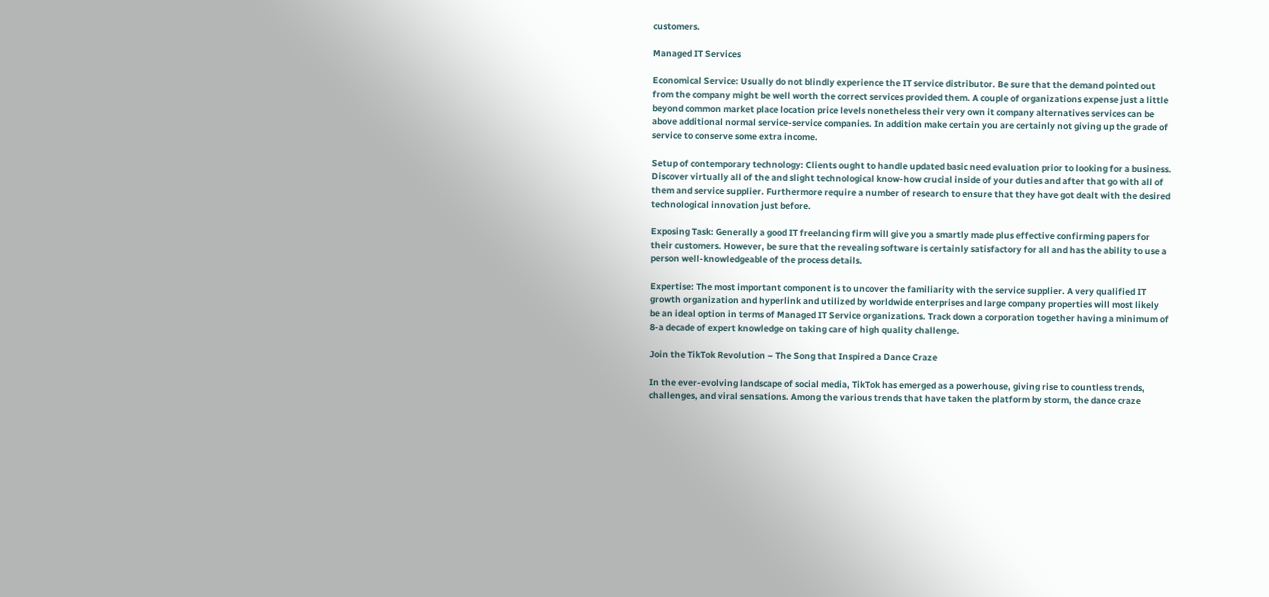customers.

Managed IT Services

Economical Service: Usually do not blindly experience the IT service distributor. Be sure that the demand pointed out from the company might be well worth the correct services provided them. A couple of organizations expense just a little beyond common market place location price levels nonetheless their very own it company alternatives services can be above additional normal service-service companies. In addition make certain you are certainly not giving up the grade of service to conserve some extra income.

Setup of contemporary technology: Clients ought to handle updated basic need evaluation prior to looking for a business. Discover virtually all of the and slight technological know-how crucial inside of your duties and after that go with all of them and service supplier. Furthermore require a number of research to ensure that they have got dealt with the desired technological innovation just before.

Exposing Task: Generally a good IT freelancing firm will give you a smartly made plus effective confirming papers for their customers. However, be sure that the revealing software is certainly satisfactory for all and has the ability to use a person well-knowledgeable of the process details.

Expertise: The most important component is to uncover the familiarity with the service supplier. A very qualified IT growth organization and hyperlink and utilized by worldwide enterprises and large company properties will most likely be an ideal option in terms of Managed IT Service organizations. Track down a corporation together having a minimum of 8-a decade of expert knowledge on taking care of high quality challenge.

Join the TikTok Revolution – The Song that Inspired a Dance Craze

In the ever-evolving landscape of social media, TikTok has emerged as a powerhouse, giving rise to countless trends, challenges, and viral sensations. Among the various trends that have taken the platform by storm, the dance craze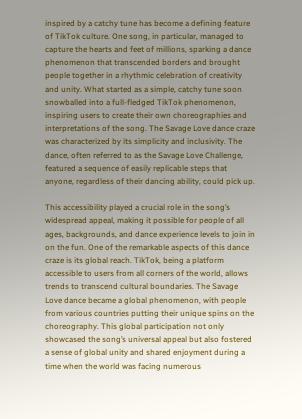inspired by a catchy tune has become a defining feature of TikTok culture. One song, in particular, managed to capture the hearts and feet of millions, sparking a dance phenomenon that transcended borders and brought people together in a rhythmic celebration of creativity and unity. What started as a simple, catchy tune soon snowballed into a full-fledged TikTok phenomenon, inspiring users to create their own choreographies and interpretations of the song. The Savage Love dance craze was characterized by its simplicity and inclusivity. The dance, often referred to as the Savage Love Challenge, featured a sequence of easily replicable steps that anyone, regardless of their dancing ability, could pick up.

This accessibility played a crucial role in the song’s widespread appeal, making it possible for people of all ages, backgrounds, and dance experience levels to join in on the fun. One of the remarkable aspects of this dance craze is its global reach. TikTok, being a platform accessible to users from all corners of the world, allows trends to transcend cultural boundaries. The Savage Love dance became a global phenomenon, with people from various countries putting their unique spins on the choreography. This global participation not only showcased the song’s universal appeal but also fostered a sense of global unity and shared enjoyment during a time when the world was facing numerous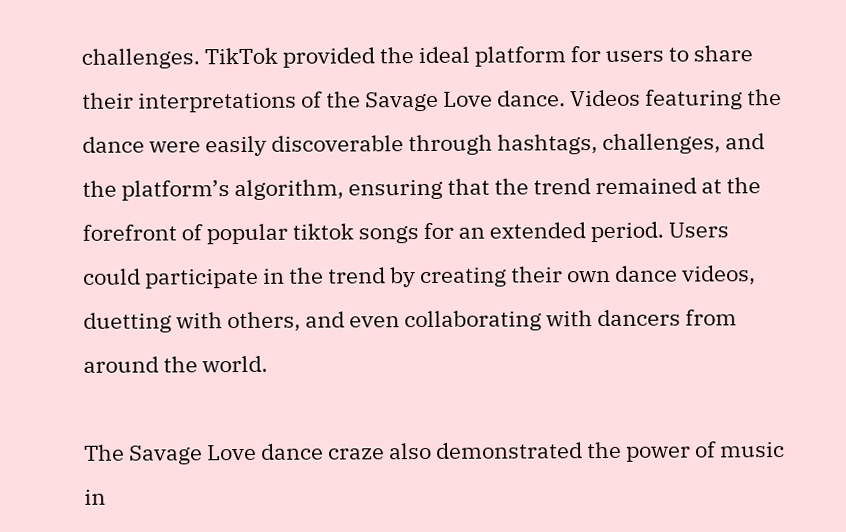challenges. TikTok provided the ideal platform for users to share their interpretations of the Savage Love dance. Videos featuring the dance were easily discoverable through hashtags, challenges, and the platform’s algorithm, ensuring that the trend remained at the forefront of popular tiktok songs for an extended period. Users could participate in the trend by creating their own dance videos, duetting with others, and even collaborating with dancers from around the world.

The Savage Love dance craze also demonstrated the power of music in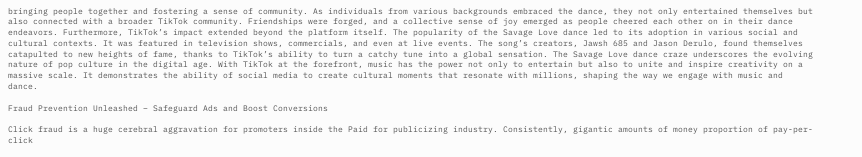bringing people together and fostering a sense of community. As individuals from various backgrounds embraced the dance, they not only entertained themselves but also connected with a broader TikTok community. Friendships were forged, and a collective sense of joy emerged as people cheered each other on in their dance endeavors. Furthermore, TikTok’s impact extended beyond the platform itself. The popularity of the Savage Love dance led to its adoption in various social and cultural contexts. It was featured in television shows, commercials, and even at live events. The song’s creators, Jawsh 685 and Jason Derulo, found themselves catapulted to new heights of fame, thanks to TikTok’s ability to turn a catchy tune into a global sensation. The Savage Love dance craze underscores the evolving nature of pop culture in the digital age. With TikTok at the forefront, music has the power not only to entertain but also to unite and inspire creativity on a massive scale. It demonstrates the ability of social media to create cultural moments that resonate with millions, shaping the way we engage with music and dance.

Fraud Prevention Unleashed – Safeguard Ads and Boost Conversions

Click fraud is a huge cerebral aggravation for promoters inside the Paid for publicizing industry. Consistently, gigantic amounts of money proportion of pay-per-click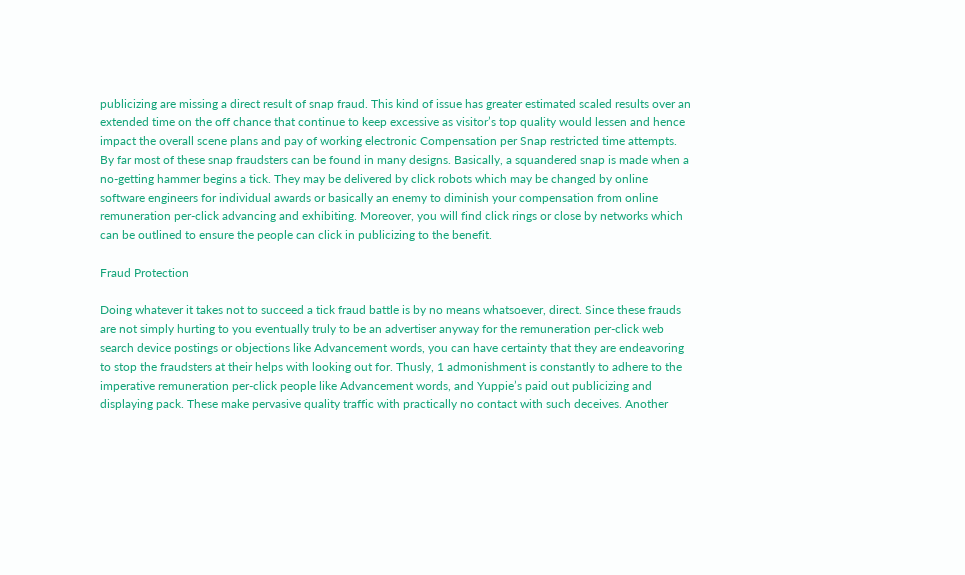publicizing are missing a direct result of snap fraud. This kind of issue has greater estimated scaled results over an extended time on the off chance that continue to keep excessive as visitor’s top quality would lessen and hence impact the overall scene plans and pay of working electronic Compensation per Snap restricted time attempts. By far most of these snap fraudsters can be found in many designs. Basically, a squandered snap is made when a no-getting hammer begins a tick. They may be delivered by click robots which may be changed by online software engineers for individual awards or basically an enemy to diminish your compensation from online remuneration per-click advancing and exhibiting. Moreover, you will find click rings or close by networks which can be outlined to ensure the people can click in publicizing to the benefit.

Fraud Protection

Doing whatever it takes not to succeed a tick fraud battle is by no means whatsoever, direct. Since these frauds are not simply hurting to you eventually truly to be an advertiser anyway for the remuneration per-click web search device postings or objections like Advancement words, you can have certainty that they are endeavoring to stop the fraudsters at their helps with looking out for. Thusly, 1 admonishment is constantly to adhere to the imperative remuneration per-click people like Advancement words, and Yuppie’s paid out publicizing and displaying pack. These make pervasive quality traffic with practically no contact with such deceives. Another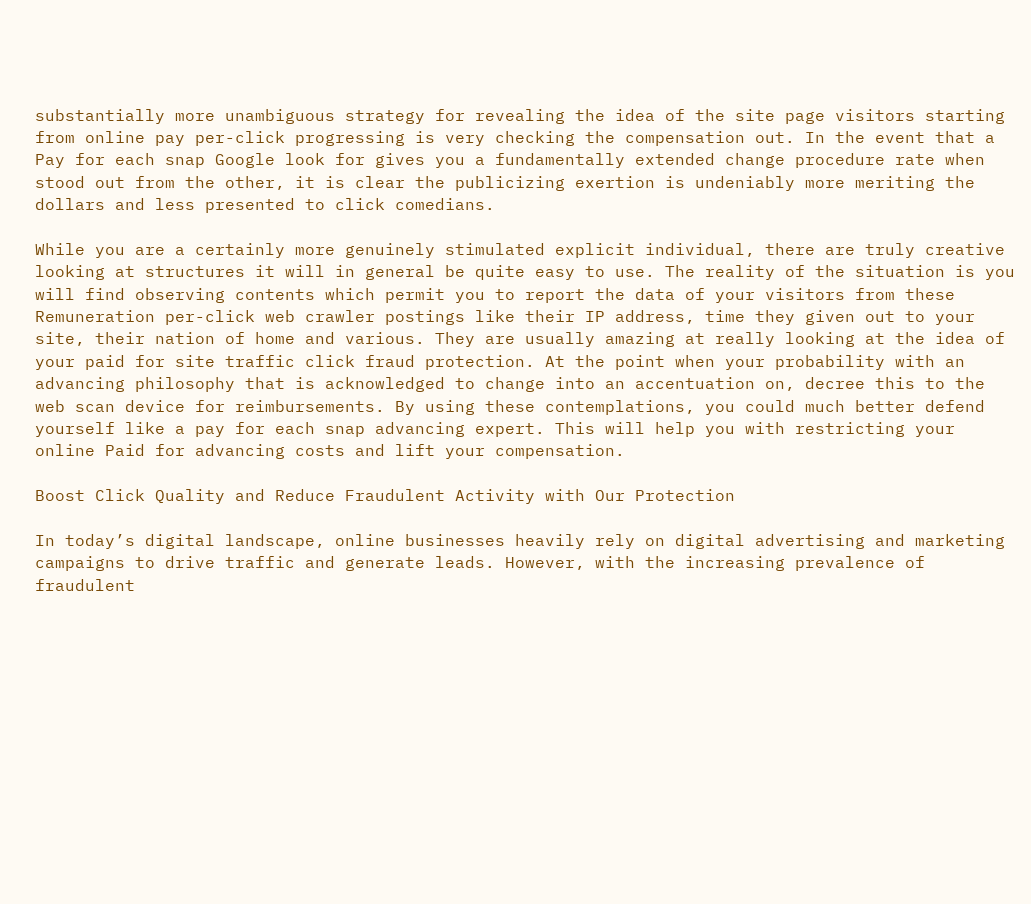substantially more unambiguous strategy for revealing the idea of the site page visitors starting from online pay per-click progressing is very checking the compensation out. In the event that a Pay for each snap Google look for gives you a fundamentally extended change procedure rate when stood out from the other, it is clear the publicizing exertion is undeniably more meriting the dollars and less presented to click comedians.

While you are a certainly more genuinely stimulated explicit individual, there are truly creative looking at structures it will in general be quite easy to use. The reality of the situation is you will find observing contents which permit you to report the data of your visitors from these Remuneration per-click web crawler postings like their IP address, time they given out to your site, their nation of home and various. They are usually amazing at really looking at the idea of your paid for site traffic click fraud protection. At the point when your probability with an advancing philosophy that is acknowledged to change into an accentuation on, decree this to the web scan device for reimbursements. By using these contemplations, you could much better defend yourself like a pay for each snap advancing expert. This will help you with restricting your online Paid for advancing costs and lift your compensation.

Boost Click Quality and Reduce Fraudulent Activity with Our Protection

In today’s digital landscape, online businesses heavily rely on digital advertising and marketing campaigns to drive traffic and generate leads. However, with the increasing prevalence of fraudulent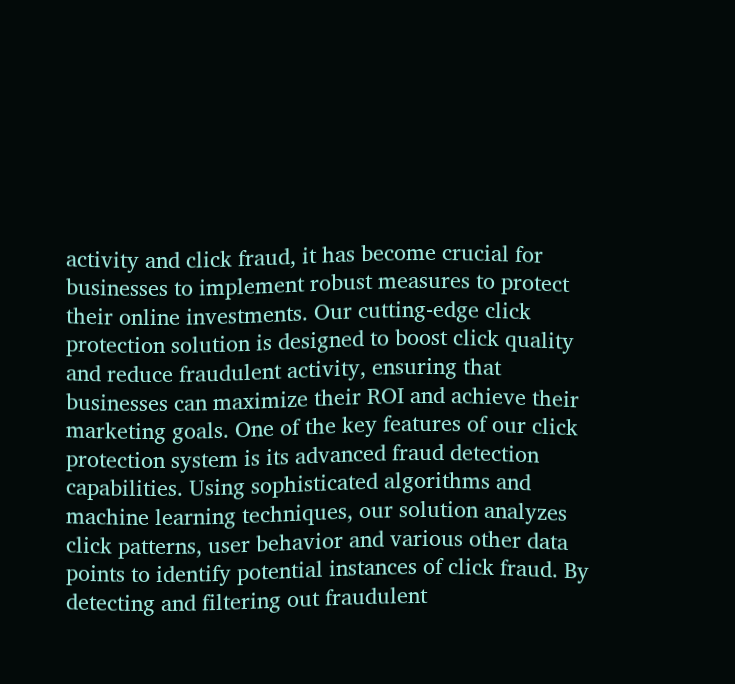activity and click fraud, it has become crucial for businesses to implement robust measures to protect their online investments. Our cutting-edge click protection solution is designed to boost click quality and reduce fraudulent activity, ensuring that businesses can maximize their ROI and achieve their marketing goals. One of the key features of our click protection system is its advanced fraud detection capabilities. Using sophisticated algorithms and machine learning techniques, our solution analyzes click patterns, user behavior and various other data points to identify potential instances of click fraud. By detecting and filtering out fraudulent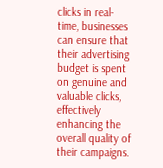clicks in real-time, businesses can ensure that their advertising budget is spent on genuine and valuable clicks, effectively enhancing the overall quality of their campaigns.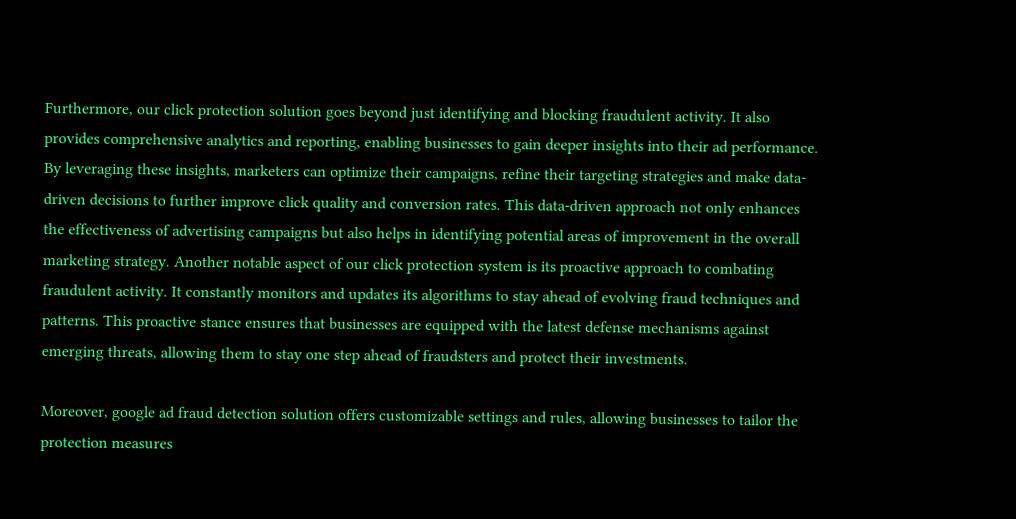Furthermore, our click protection solution goes beyond just identifying and blocking fraudulent activity. It also provides comprehensive analytics and reporting, enabling businesses to gain deeper insights into their ad performance. By leveraging these insights, marketers can optimize their campaigns, refine their targeting strategies and make data-driven decisions to further improve click quality and conversion rates. This data-driven approach not only enhances the effectiveness of advertising campaigns but also helps in identifying potential areas of improvement in the overall marketing strategy. Another notable aspect of our click protection system is its proactive approach to combating fraudulent activity. It constantly monitors and updates its algorithms to stay ahead of evolving fraud techniques and patterns. This proactive stance ensures that businesses are equipped with the latest defense mechanisms against emerging threats, allowing them to stay one step ahead of fraudsters and protect their investments.

Moreover, google ad fraud detection solution offers customizable settings and rules, allowing businesses to tailor the protection measures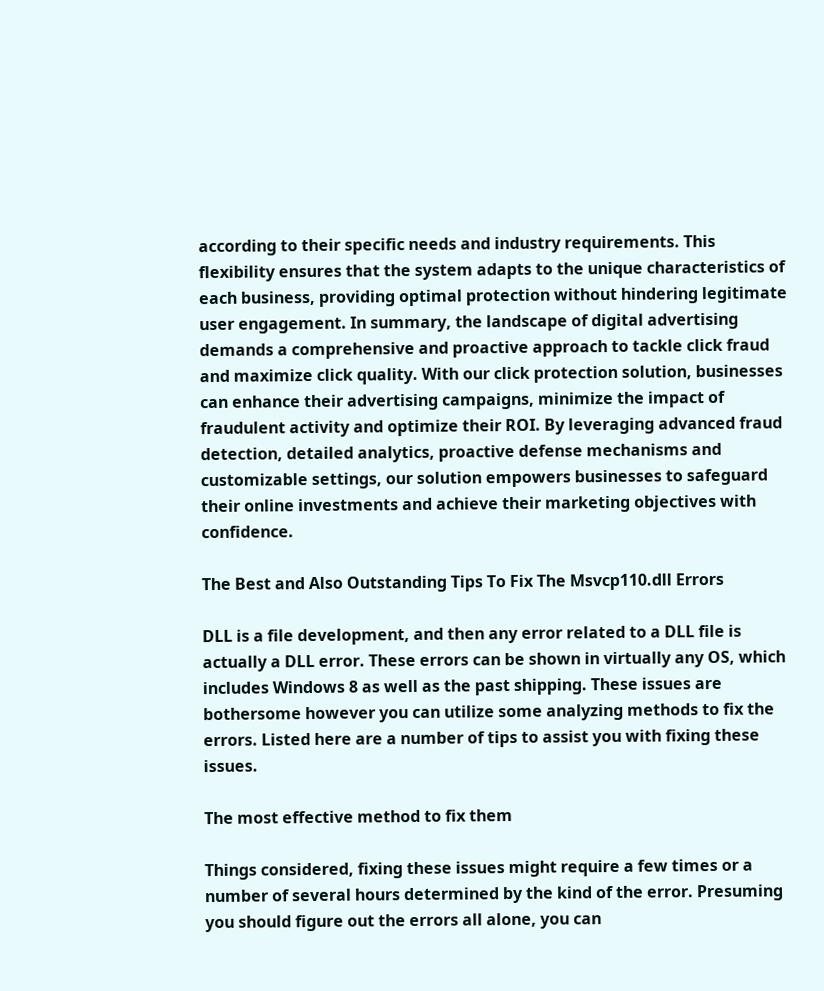according to their specific needs and industry requirements. This flexibility ensures that the system adapts to the unique characteristics of each business, providing optimal protection without hindering legitimate user engagement. In summary, the landscape of digital advertising demands a comprehensive and proactive approach to tackle click fraud and maximize click quality. With our click protection solution, businesses can enhance their advertising campaigns, minimize the impact of fraudulent activity and optimize their ROI. By leveraging advanced fraud detection, detailed analytics, proactive defense mechanisms and customizable settings, our solution empowers businesses to safeguard their online investments and achieve their marketing objectives with confidence.

The Best and Also Outstanding Tips To Fix The Msvcp110.dll Errors

DLL is a file development, and then any error related to a DLL file is actually a DLL error. These errors can be shown in virtually any OS, which includes Windows 8 as well as the past shipping. These issues are bothersome however you can utilize some analyzing methods to fix the errors. Listed here are a number of tips to assist you with fixing these issues.

The most effective method to fix them

Things considered, fixing these issues might require a few times or a number of several hours determined by the kind of the error. Presuming you should figure out the errors all alone, you can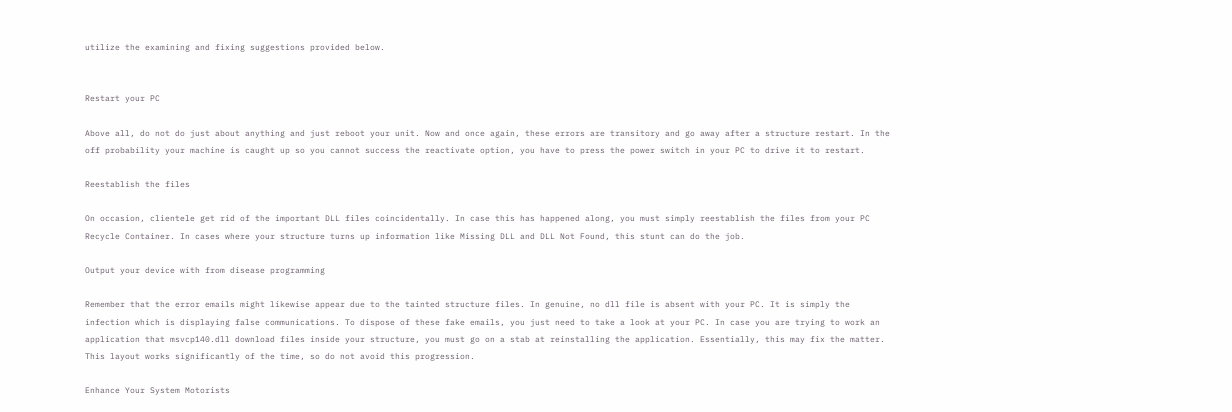utilize the examining and fixing suggestions provided below.


Restart your PC

Above all, do not do just about anything and just reboot your unit. Now and once again, these errors are transitory and go away after a structure restart. In the off probability your machine is caught up so you cannot success the reactivate option, you have to press the power switch in your PC to drive it to restart.

Reestablish the files

On occasion, clientele get rid of the important DLL files coincidentally. In case this has happened along, you must simply reestablish the files from your PC Recycle Container. In cases where your structure turns up information like Missing DLL and DLL Not Found, this stunt can do the job.

Output your device with from disease programming

Remember that the error emails might likewise appear due to the tainted structure files. In genuine, no dll file is absent with your PC. It is simply the infection which is displaying false communications. To dispose of these fake emails, you just need to take a look at your PC. In case you are trying to work an application that msvcp140.dll download files inside your structure, you must go on a stab at reinstalling the application. Essentially, this may fix the matter. This layout works significantly of the time, so do not avoid this progression.

Enhance Your System Motorists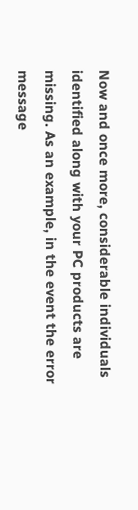Now and once more, considerable individuals identified along with your PC products are missing. As an example, in the event the error message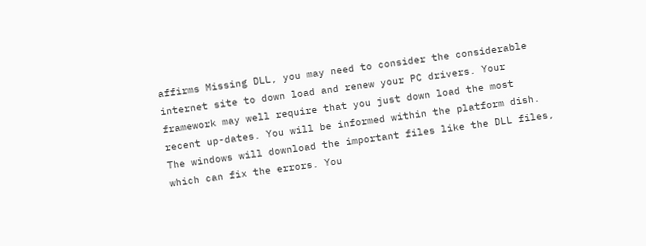affirms Missing DLL, you may need to consider the considerable internet site to down load and renew your PC drivers. Your framework may well require that you just down load the most recent up-dates. You will be informed within the platform dish. The windows will download the important files like the DLL files, which can fix the errors. You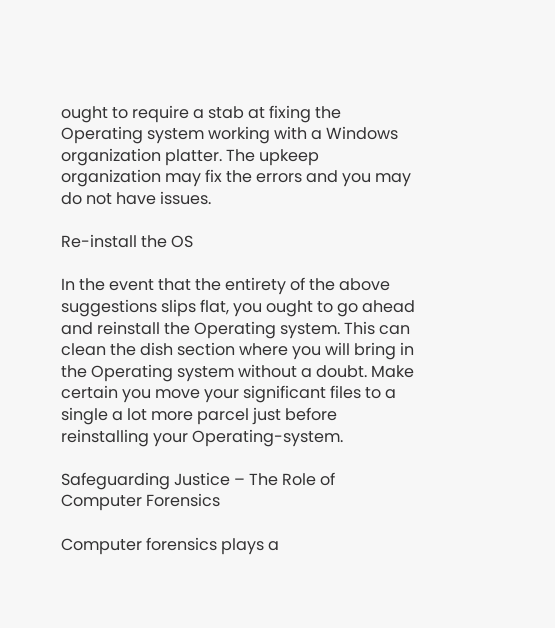ought to require a stab at fixing the Operating system working with a Windows organization platter. The upkeep organization may fix the errors and you may do not have issues.

Re-install the OS

In the event that the entirety of the above suggestions slips flat, you ought to go ahead and reinstall the Operating system. This can clean the dish section where you will bring in the Operating system without a doubt. Make certain you move your significant files to a single a lot more parcel just before reinstalling your Operating-system.

Safeguarding Justice – The Role of Computer Forensics

Computer forensics plays a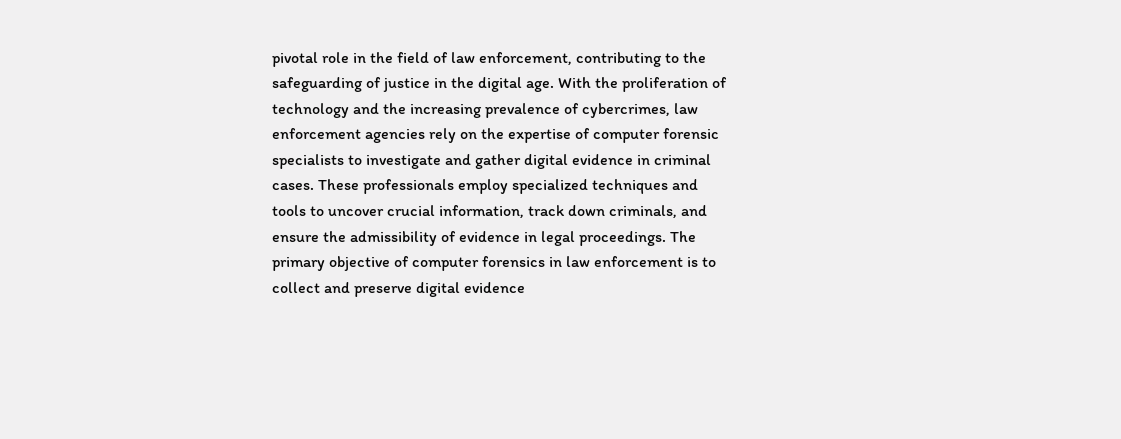pivotal role in the field of law enforcement, contributing to the safeguarding of justice in the digital age. With the proliferation of technology and the increasing prevalence of cybercrimes, law enforcement agencies rely on the expertise of computer forensic specialists to investigate and gather digital evidence in criminal cases. These professionals employ specialized techniques and tools to uncover crucial information, track down criminals, and ensure the admissibility of evidence in legal proceedings. The primary objective of computer forensics in law enforcement is to collect and preserve digital evidence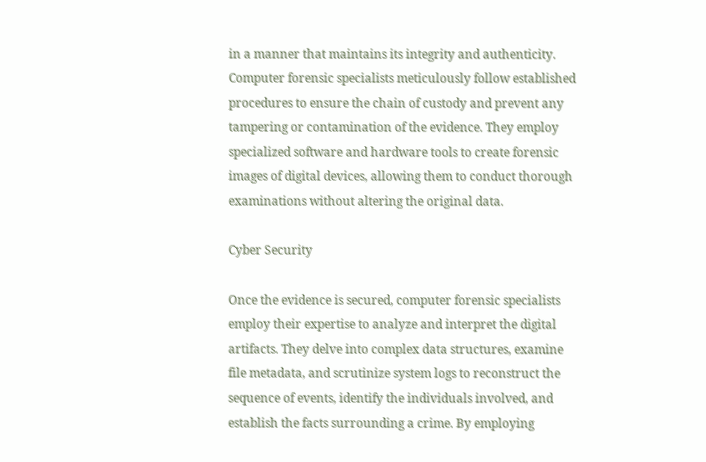in a manner that maintains its integrity and authenticity. Computer forensic specialists meticulously follow established procedures to ensure the chain of custody and prevent any tampering or contamination of the evidence. They employ specialized software and hardware tools to create forensic images of digital devices, allowing them to conduct thorough examinations without altering the original data.

Cyber Security

Once the evidence is secured, computer forensic specialists employ their expertise to analyze and interpret the digital artifacts. They delve into complex data structures, examine file metadata, and scrutinize system logs to reconstruct the sequence of events, identify the individuals involved, and establish the facts surrounding a crime. By employing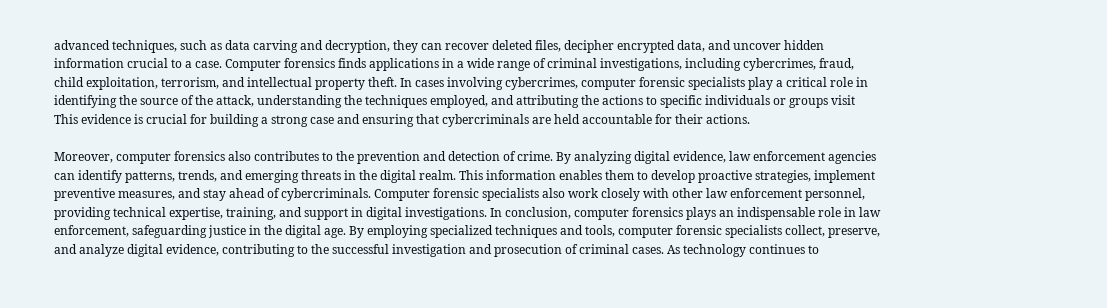advanced techniques, such as data carving and decryption, they can recover deleted files, decipher encrypted data, and uncover hidden information crucial to a case. Computer forensics finds applications in a wide range of criminal investigations, including cybercrimes, fraud, child exploitation, terrorism, and intellectual property theft. In cases involving cybercrimes, computer forensic specialists play a critical role in identifying the source of the attack, understanding the techniques employed, and attributing the actions to specific individuals or groups visit This evidence is crucial for building a strong case and ensuring that cybercriminals are held accountable for their actions.

Moreover, computer forensics also contributes to the prevention and detection of crime. By analyzing digital evidence, law enforcement agencies can identify patterns, trends, and emerging threats in the digital realm. This information enables them to develop proactive strategies, implement preventive measures, and stay ahead of cybercriminals. Computer forensic specialists also work closely with other law enforcement personnel, providing technical expertise, training, and support in digital investigations. In conclusion, computer forensics plays an indispensable role in law enforcement, safeguarding justice in the digital age. By employing specialized techniques and tools, computer forensic specialists collect, preserve, and analyze digital evidence, contributing to the successful investigation and prosecution of criminal cases. As technology continues to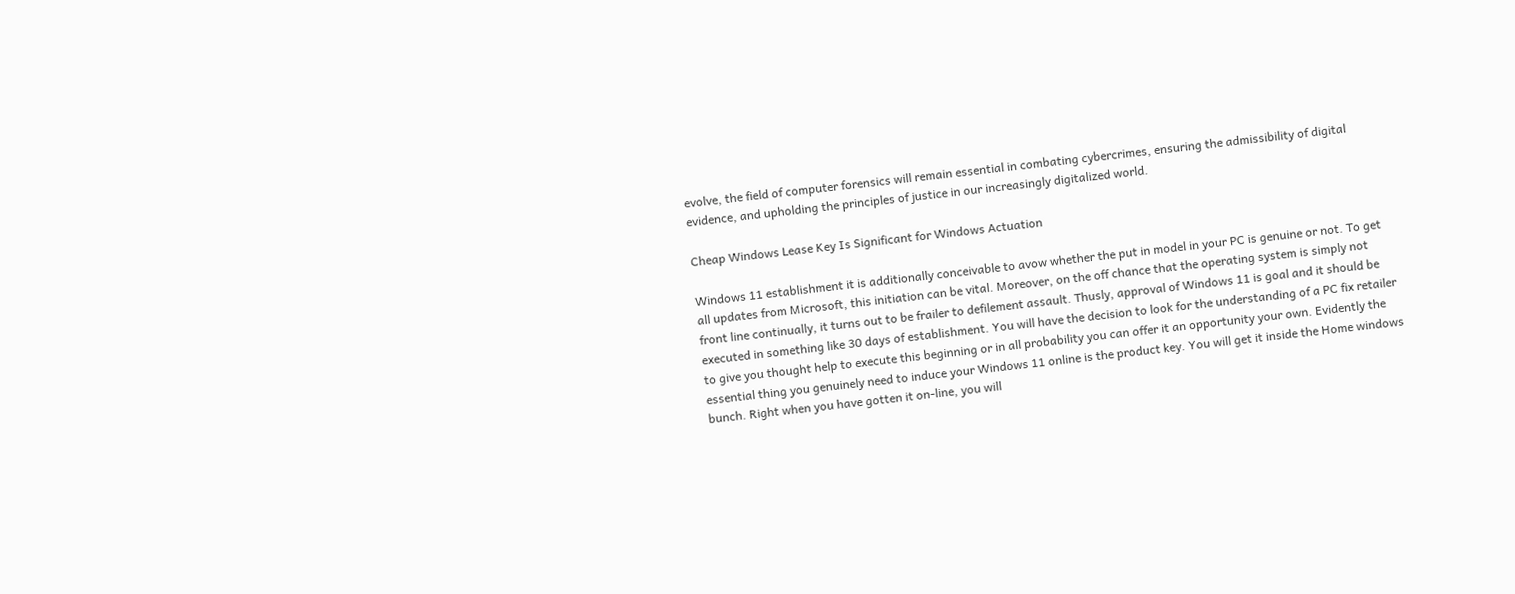evolve, the field of computer forensics will remain essential in combating cybercrimes, ensuring the admissibility of digital evidence, and upholding the principles of justice in our increasingly digitalized world.

Cheap Windows Lease Key Is Significant for Windows Actuation

Windows 11 establishment it is additionally conceivable to avow whether the put in model in your PC is genuine or not. To get all updates from Microsoft, this initiation can be vital. Moreover, on the off chance that the operating system is simply not front line continually, it turns out to be frailer to defilement assault. Thusly, approval of Windows 11 is goal and it should be executed in something like 30 days of establishment. You will have the decision to look for the understanding of a PC fix retailer to give you thought help to execute this beginning or in all probability you can offer it an opportunity your own. Evidently the essential thing you genuinely need to induce your Windows 11 online is the product key. You will get it inside the Home windows bunch. Right when you have gotten it on-line, you will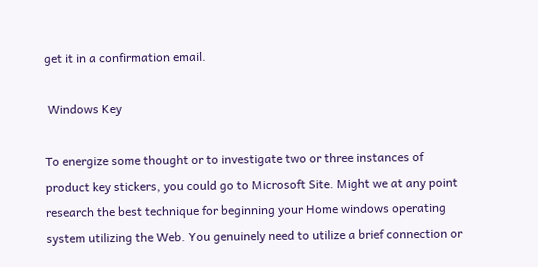get it in a confirmation email.

 Windows Key

To energize some thought or to investigate two or three instances of product key stickers, you could go to Microsoft Site. Might we at any point research the best technique for beginning your Home windows operating system utilizing the Web. You genuinely need to utilize a brief connection or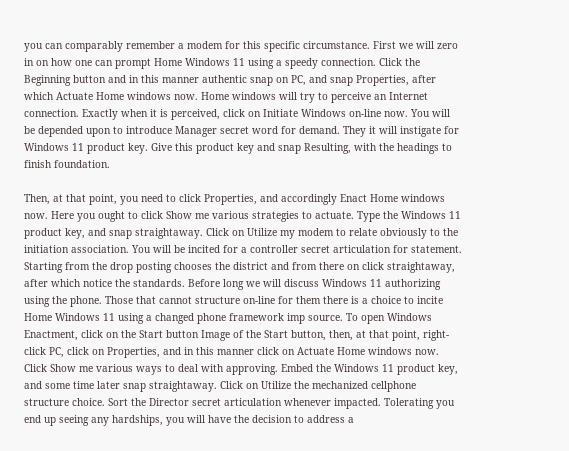you can comparably remember a modem for this specific circumstance. First we will zero in on how one can prompt Home Windows 11 using a speedy connection. Click the Beginning button and in this manner authentic snap on PC, and snap Properties, after which Actuate Home windows now. Home windows will try to perceive an Internet connection. Exactly when it is perceived, click on Initiate Windows on-line now. You will be depended upon to introduce Manager secret word for demand. They it will instigate for Windows 11 product key. Give this product key and snap Resulting, with the headings to finish foundation.

Then, at that point, you need to click Properties, and accordingly Enact Home windows now. Here you ought to click Show me various strategies to actuate. Type the Windows 11 product key, and snap straightaway. Click on Utilize my modem to relate obviously to the initiation association. You will be incited for a controller secret articulation for statement. Starting from the drop posting chooses the district and from there on click straightaway, after which notice the standards. Before long we will discuss Windows 11 authorizing using the phone. Those that cannot structure on-line for them there is a choice to incite Home Windows 11 using a changed phone framework imp source. To open Windows Enactment, click on the Start button Image of the Start button, then, at that point, right-click PC, click on Properties, and in this manner click on Actuate Home windows now. Click Show me various ways to deal with approving. Embed the Windows 11 product key, and some time later snap straightaway. Click on Utilize the mechanized cellphone structure choice. Sort the Director secret articulation whenever impacted. Tolerating you end up seeing any hardships, you will have the decision to address a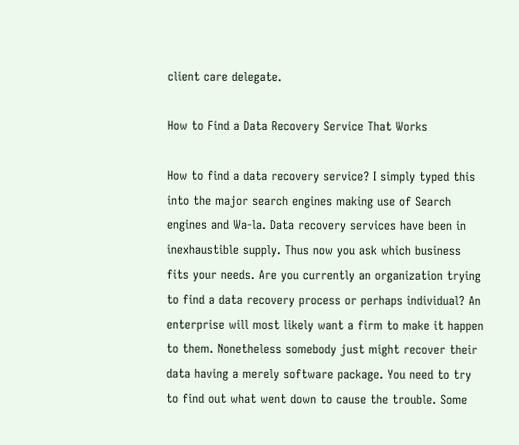client care delegate.

How to Find a Data Recovery Service That Works

How to find a data recovery service? I simply typed this into the major search engines making use of Search engines and Wa-la. Data recovery services have been in inexhaustible supply. Thus now you ask which business fits your needs. Are you currently an organization trying to find a data recovery process or perhaps individual? An enterprise will most likely want a firm to make it happen to them. Nonetheless somebody just might recover their data having a merely software package. You need to try to find out what went down to cause the trouble. Some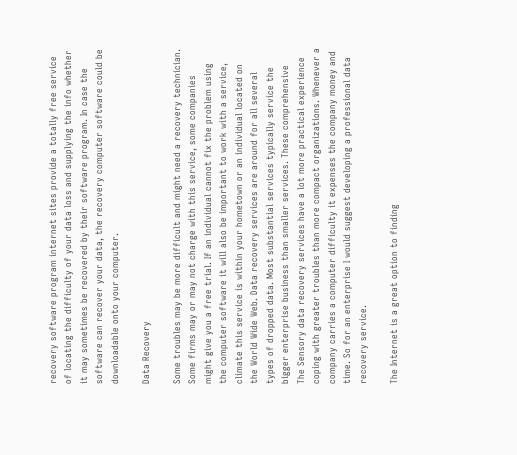recovery software program internet sites provide a totally free service of locating the difficulty of your data loss and supplying the info whether it may sometimes be recovered by their software program. In case the software can recover your data, the recovery computer software could be downloadable onto your computer.

Data Recovery

Some troubles may be more difficult and might need a recovery technician. Some firms may or may not charge with this service, some companies might give you a free trial. If an individual cannot fix the problem using the computer software it will also be important to work with a service, climate this service is within your hometown or an individual located on the World Wide Web. Data recovery services are around for all several types of dropped data. Most substantial services typically service the bigger enterprise business than smaller services. These comprehensive The Sensory data recovery services have a lot more practical experience coping with greater troubles than more compact organizations. Whenever a company carries a computer difficulty it expenses the company money and time. So for an enterprise I would suggest developing a professional data recovery service.

The Internet is a great option to finding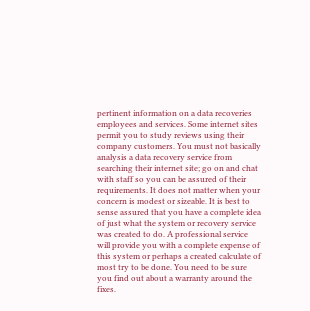pertinent information on a data recoveries employees and services. Some internet sites permit you to study reviews using their company customers. You must not basically analysis a data recovery service from searching their internet site; go on and chat with staff so you can be assured of their requirements. It does not matter when your concern is modest or sizeable. It is best to sense assured that you have a complete idea of just what the system or recovery service was created to do. A professional service will provide you with a complete expense of this system or perhaps a created calculate of most try to be done. You need to be sure you find out about a warranty around the fixes.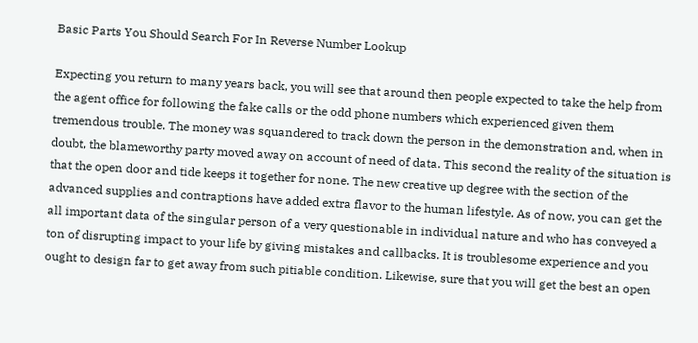Basic Parts You Should Search For In Reverse Number Lookup

Expecting you return to many years back, you will see that around then people expected to take the help from the agent office for following the fake calls or the odd phone numbers which experienced given them tremendous trouble. The money was squandered to track down the person in the demonstration and, when in doubt, the blameworthy party moved away on account of need of data. This second the reality of the situation is that the open door and tide keeps it together for none. The new creative up degree with the section of the advanced supplies and contraptions have added extra flavor to the human lifestyle. As of now, you can get the all important data of the singular person of a very questionable in individual nature and who has conveyed a ton of disrupting impact to your life by giving mistakes and callbacks. It is troublesome experience and you ought to design far to get away from such pitiable condition. Likewise, sure that you will get the best an open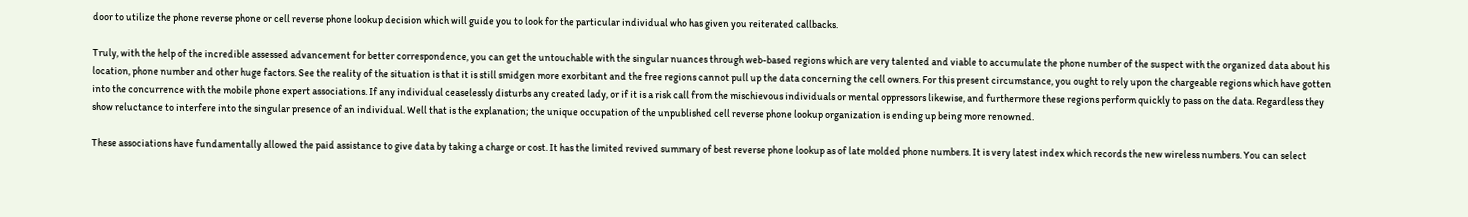door to utilize the phone reverse phone or cell reverse phone lookup decision which will guide you to look for the particular individual who has given you reiterated callbacks.

Truly, with the help of the incredible assessed advancement for better correspondence, you can get the untouchable with the singular nuances through web-based regions which are very talented and viable to accumulate the phone number of the suspect with the organized data about his location, phone number and other huge factors. See the reality of the situation is that it is still smidgen more exorbitant and the free regions cannot pull up the data concerning the cell owners. For this present circumstance, you ought to rely upon the chargeable regions which have gotten into the concurrence with the mobile phone expert associations. If any individual ceaselessly disturbs any created lady, or if it is a risk call from the mischievous individuals or mental oppressors likewise, and furthermore these regions perform quickly to pass on the data. Regardless they show reluctance to interfere into the singular presence of an individual. Well that is the explanation; the unique occupation of the unpublished cell reverse phone lookup organization is ending up being more renowned.

These associations have fundamentally allowed the paid assistance to give data by taking a charge or cost. It has the limited revived summary of best reverse phone lookup as of late molded phone numbers. It is very latest index which records the new wireless numbers. You can select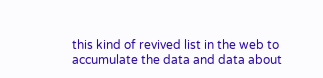this kind of revived list in the web to accumulate the data and data about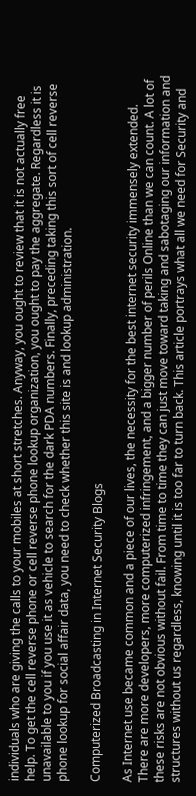individuals who are giving the calls to your mobiles at short stretches. Anyway, you ought to review that it is not actually free help. To get the cell reverse phone or cell reverse phone lookup organization, you ought to pay the aggregate. Regardless it is unavailable to you if you use it as vehicle to search for the dark PDA numbers. Finally, preceding taking this sort of cell reverse phone lookup for social affair data, you need to check whether this site is and lookup administration.

Computerized Broadcasting in Internet Security Blogs

As Internet use became common and a piece of our lives, the necessity for the best internet security immensely extended. There are more developers, more computerized infringement, and a bigger number of perils Online than we can count. A lot of these risks are not obvious without fail. From time to time they can just move toward taking and sabotaging our information and structures without us regardless, knowing until it is too far to turn back. This article portrays what all we need for Security and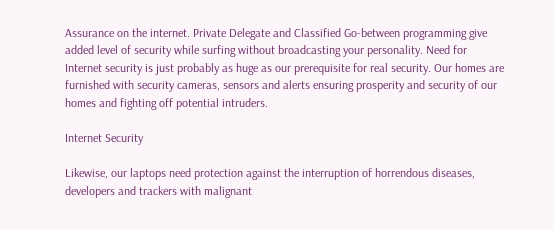Assurance on the internet. Private Delegate and Classified Go-between programming give added level of security while surfing without broadcasting your personality. Need for Internet security is just probably as huge as our prerequisite for real security. Our homes are furnished with security cameras, sensors and alerts ensuring prosperity and security of our homes and fighting off potential intruders.

Internet Security

Likewise, our laptops need protection against the interruption of horrendous diseases, developers and trackers with malignant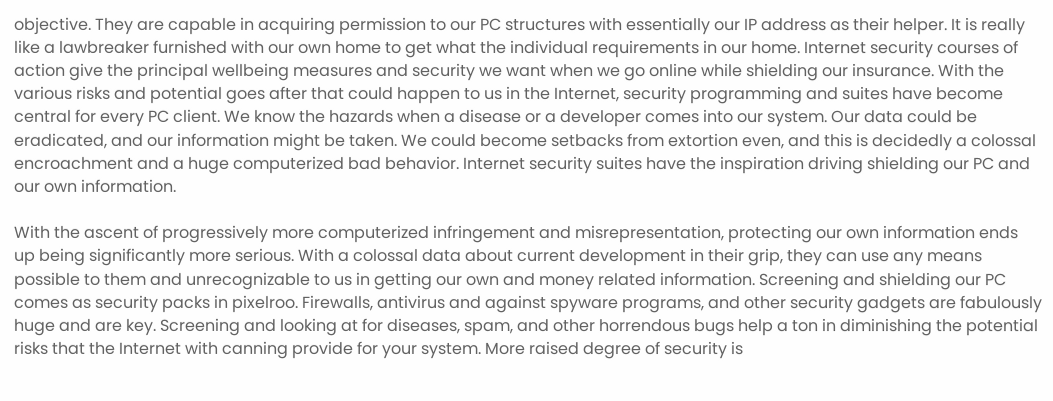objective. They are capable in acquiring permission to our PC structures with essentially our IP address as their helper. It is really like a lawbreaker furnished with our own home to get what the individual requirements in our home. Internet security courses of action give the principal wellbeing measures and security we want when we go online while shielding our insurance. With the various risks and potential goes after that could happen to us in the Internet, security programming and suites have become central for every PC client. We know the hazards when a disease or a developer comes into our system. Our data could be eradicated, and our information might be taken. We could become setbacks from extortion even, and this is decidedly a colossal encroachment and a huge computerized bad behavior. Internet security suites have the inspiration driving shielding our PC and our own information.

With the ascent of progressively more computerized infringement and misrepresentation, protecting our own information ends up being significantly more serious. With a colossal data about current development in their grip, they can use any means possible to them and unrecognizable to us in getting our own and money related information. Screening and shielding our PC comes as security packs in pixelroo. Firewalls, antivirus and against spyware programs, and other security gadgets are fabulously huge and are key. Screening and looking at for diseases, spam, and other horrendous bugs help a ton in diminishing the potential risks that the Internet with canning provide for your system. More raised degree of security is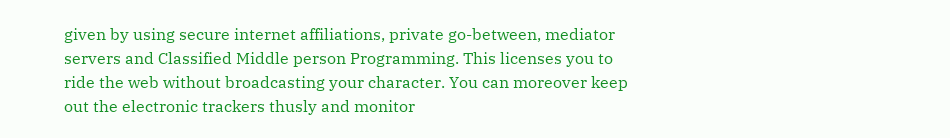given by using secure internet affiliations, private go-between, mediator servers and Classified Middle person Programming. This licenses you to ride the web without broadcasting your character. You can moreover keep out the electronic trackers thusly and monitor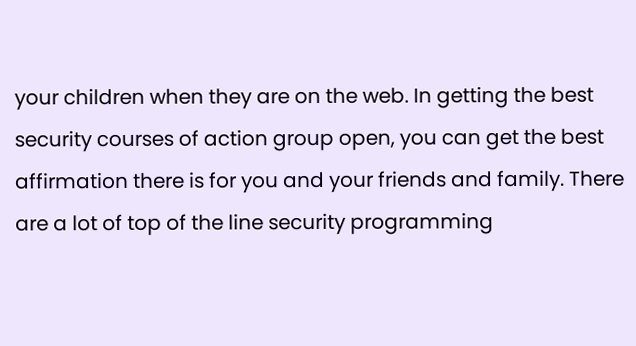your children when they are on the web. In getting the best security courses of action group open, you can get the best affirmation there is for you and your friends and family. There are a lot of top of the line security programming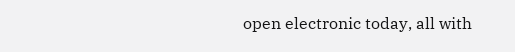open electronic today, all with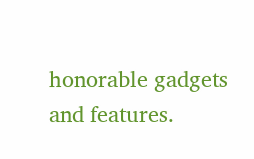honorable gadgets and features.